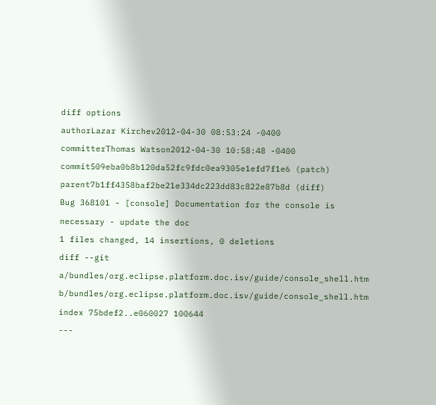diff options
authorLazar Kirchev2012-04-30 08:53:24 -0400
committerThomas Watson2012-04-30 10:58:48 -0400
commit509eba0b8b120da52fc9fdc0ea9305e1efd7f1e6 (patch)
parent7b1ff4358baf2be21e334dc223dd83c822e87b8d (diff)
Bug 368101 - [console] Documentation for the console is necessary - update the doc
1 files changed, 14 insertions, 0 deletions
diff --git a/bundles/org.eclipse.platform.doc.isv/guide/console_shell.htm b/bundles/org.eclipse.platform.doc.isv/guide/console_shell.htm
index 75bdef2..e060027 100644
---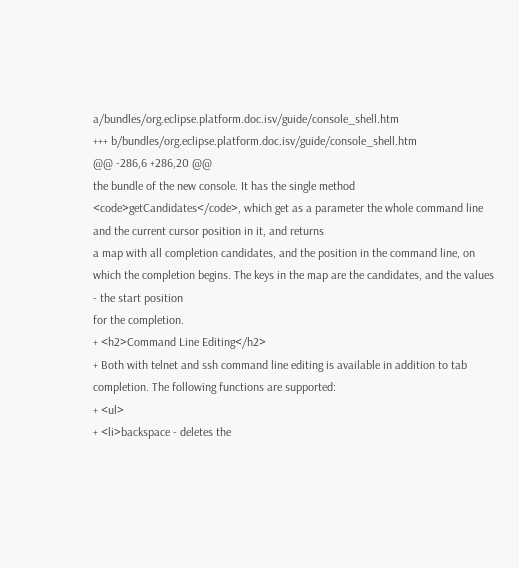a/bundles/org.eclipse.platform.doc.isv/guide/console_shell.htm
+++ b/bundles/org.eclipse.platform.doc.isv/guide/console_shell.htm
@@ -286,6 +286,20 @@
the bundle of the new console. It has the single method <code>getCandidates</code>, which get as a parameter the whole command line and the current cursor position in it, and returns
a map with all completion candidates, and the position in the command line, on which the completion begins. The keys in the map are the candidates, and the values - the start position
for the completion.
+ <h2>Command Line Editing</h2>
+ Both with telnet and ssh command line editing is available in addition to tab completion. The following functions are supported:
+ <ul>
+ <li>backspace - deletes the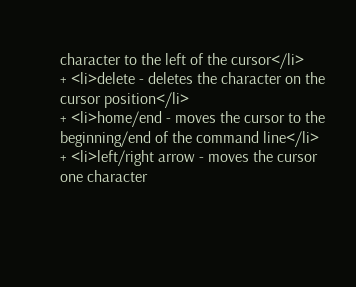character to the left of the cursor</li>
+ <li>delete - deletes the character on the cursor position</li>
+ <li>home/end - moves the cursor to the beginning/end of the command line</li>
+ <li>left/right arrow - moves the cursor one character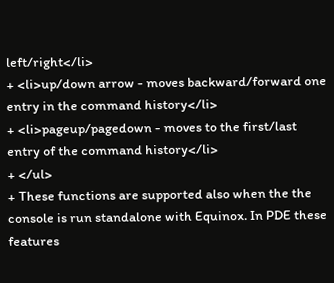left/right</li>
+ <li>up/down arrow - moves backward/forward one entry in the command history</li>
+ <li>pageup/pagedown - moves to the first/last entry of the command history</li>
+ </ul>
+ These functions are supported also when the the console is run standalone with Equinox. In PDE these features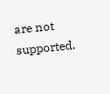are not supported.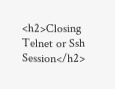<h2>Closing Telnet or Ssh Session</h2>